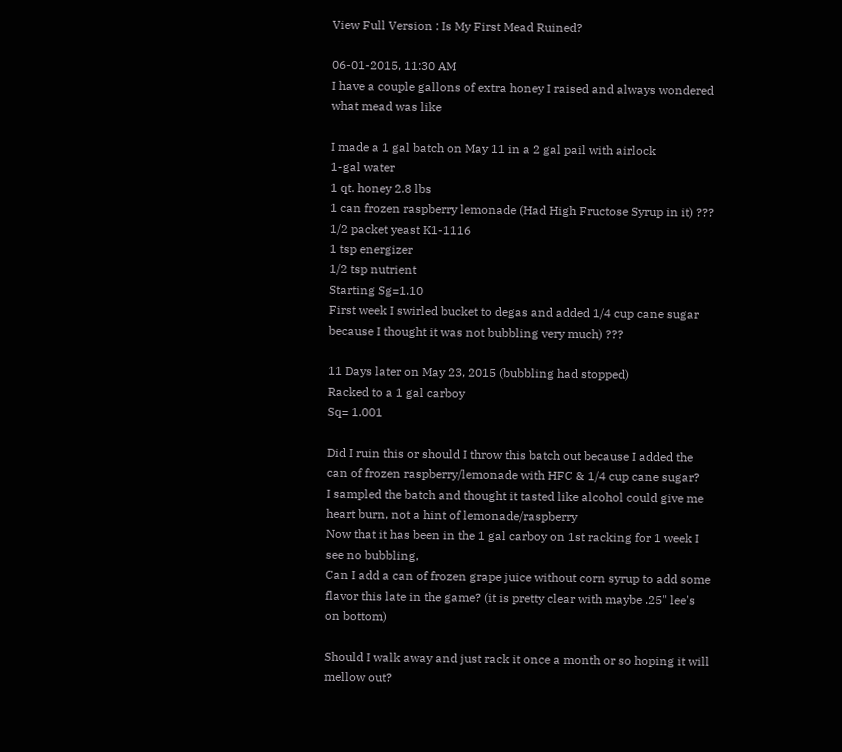View Full Version : Is My First Mead Ruined?

06-01-2015, 11:30 AM
I have a couple gallons of extra honey I raised and always wondered what mead was like

I made a 1 gal batch on May 11 in a 2 gal pail with airlock
1-gal water
1 qt. honey 2.8 lbs
1 can frozen raspberry lemonade (Had High Fructose Syrup in it) ???
1/2 packet yeast K1-1116
1 tsp energizer
1/2 tsp nutrient
Starting Sg=1.10
First week I swirled bucket to degas and added 1/4 cup cane sugar because I thought it was not bubbling very much) ???

11 Days later on May 23, 2015 (bubbling had stopped)
Racked to a 1 gal carboy
Sq= 1.001

Did I ruin this or should I throw this batch out because I added the can of frozen raspberry/lemonade with HFC & 1/4 cup cane sugar?
I sampled the batch and thought it tasted like alcohol could give me heart burn, not a hint of lemonade/raspberry
Now that it has been in the 1 gal carboy on 1st racking for 1 week I see no bubbling,
Can I add a can of frozen grape juice without corn syrup to add some flavor this late in the game? (it is pretty clear with maybe .25" lee's on bottom)

Should I walk away and just rack it once a month or so hoping it will mellow out?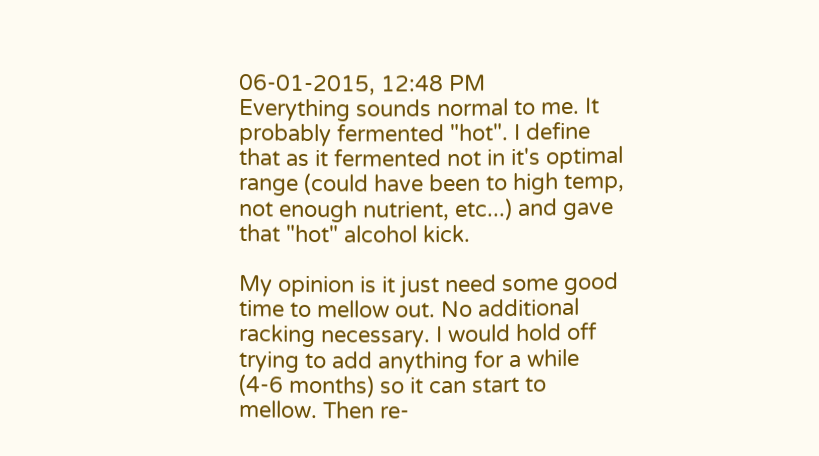06-01-2015, 12:48 PM
Everything sounds normal to me. It probably fermented "hot". I define that as it fermented not in it's optimal range (could have been to high temp, not enough nutrient, etc...) and gave that "hot" alcohol kick.

My opinion is it just need some good time to mellow out. No additional racking necessary. I would hold off trying to add anything for a while (4-6 months) so it can start to mellow. Then re-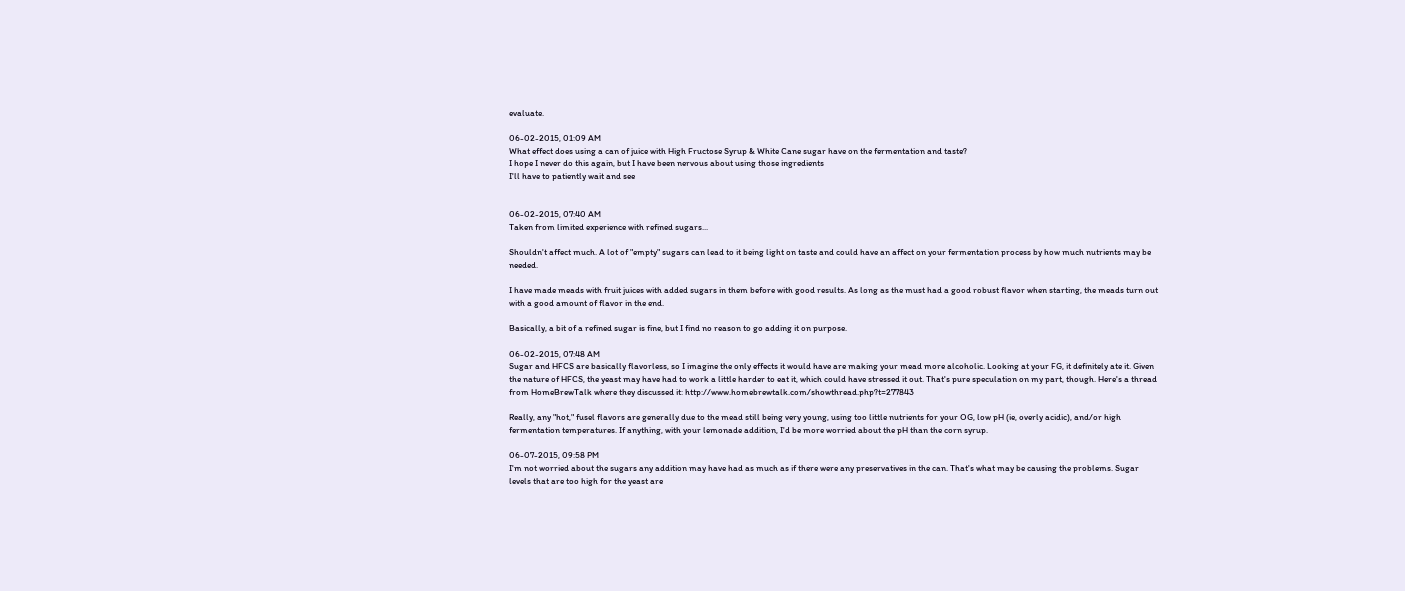evaluate.

06-02-2015, 01:09 AM
What effect does using a can of juice with High Fructose Syrup & White Cane sugar have on the fermentation and taste?
I hope I never do this again, but I have been nervous about using those ingredients
I'll have to patiently wait and see


06-02-2015, 07:40 AM
Taken from limited experience with refined sugars...

Shouldn't affect much. A lot of "empty" sugars can lead to it being light on taste and could have an affect on your fermentation process by how much nutrients may be needed.

I have made meads with fruit juices with added sugars in them before with good results. As long as the must had a good robust flavor when starting, the meads turn out with a good amount of flavor in the end.

Basically, a bit of a refined sugar is fine, but I find no reason to go adding it on purpose.

06-02-2015, 07:48 AM
Sugar and HFCS are basically flavorless, so I imagine the only effects it would have are making your mead more alcoholic. Looking at your FG, it definitely ate it. Given the nature of HFCS, the yeast may have had to work a little harder to eat it, which could have stressed it out. That's pure speculation on my part, though. Here's a thread from HomeBrewTalk where they discussed it: http://www.homebrewtalk.com/showthread.php?t=277843

Really, any "hot," fusel flavors are generally due to the mead still being very young, using too little nutrients for your OG, low pH (ie, overly acidic), and/or high fermentation temperatures. If anything, with your lemonade addition, I'd be more worried about the pH than the corn syrup.

06-07-2015, 09:58 PM
I'm not worried about the sugars any addition may have had as much as if there were any preservatives in the can. That's what may be causing the problems. Sugar levels that are too high for the yeast are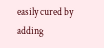easily cured by adding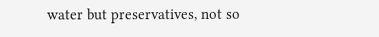water but preservatives, not so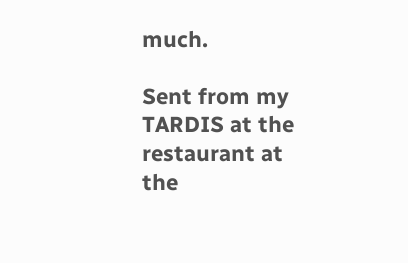much.

Sent from my TARDIS at the restaurant at the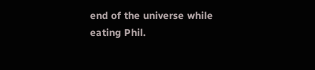end of the universe while eating Phil.